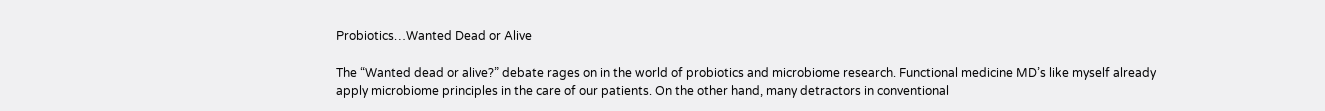Probiotics…Wanted Dead or Alive

The “Wanted dead or alive?” debate rages on in the world of probiotics and microbiome research. Functional medicine MD’s like myself already apply microbiome principles in the care of our patients. On the other hand, many detractors in conventional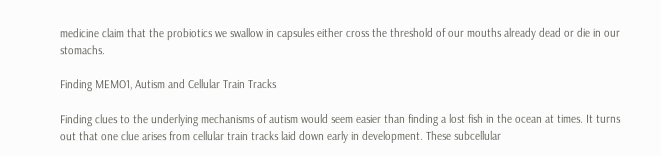medicine claim that the probiotics we swallow in capsules either cross the threshold of our mouths already dead or die in our stomachs.

Finding MEMO1, Autism and Cellular Train Tracks

Finding clues to the underlying mechanisms of autism would seem easier than finding a lost fish in the ocean at times. It turns out that one clue arises from cellular train tracks laid down early in development. These subcellular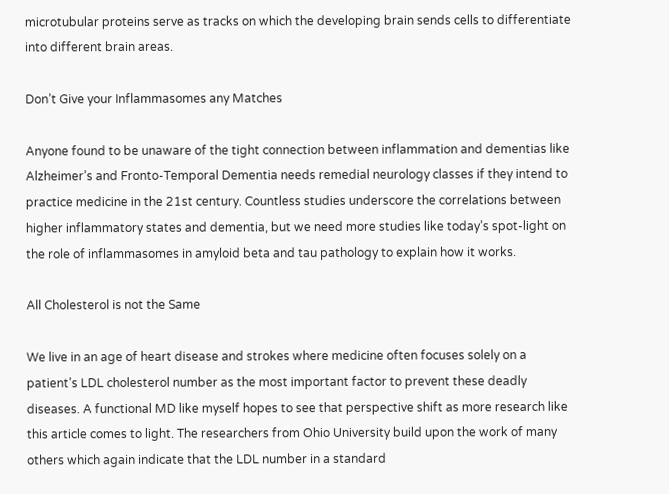microtubular proteins serve as tracks on which the developing brain sends cells to differentiate into different brain areas.

Don’t Give your Inflammasomes any Matches

Anyone found to be unaware of the tight connection between inflammation and dementias like Alzheimer’s and Fronto-Temporal Dementia needs remedial neurology classes if they intend to practice medicine in the 21st century. Countless studies underscore the correlations between higher inflammatory states and dementia, but we need more studies like today’s spot-light on the role of inflammasomes in amyloid beta and tau pathology to explain how it works.

All Cholesterol is not the Same

We live in an age of heart disease and strokes where medicine often focuses solely on a patient’s LDL cholesterol number as the most important factor to prevent these deadly diseases. A functional MD like myself hopes to see that perspective shift as more research like this article comes to light. The researchers from Ohio University build upon the work of many others which again indicate that the LDL number in a standard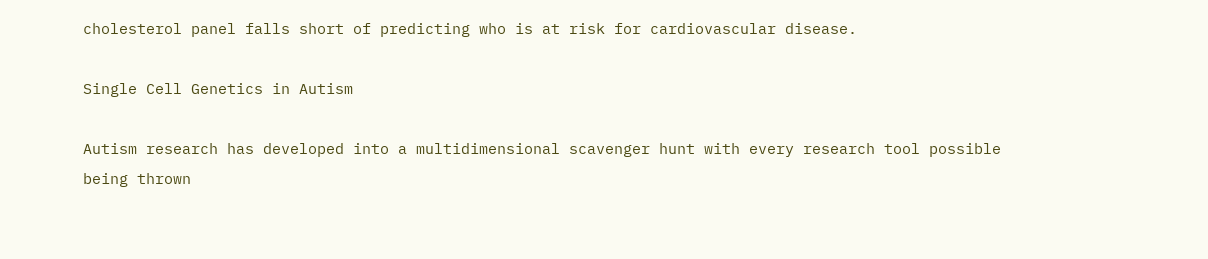cholesterol panel falls short of predicting who is at risk for cardiovascular disease.

Single Cell Genetics in Autism

Autism research has developed into a multidimensional scavenger hunt with every research tool possible being thrown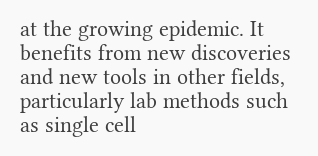at the growing epidemic. It benefits from new discoveries and new tools in other fields, particularly lab methods such as single cell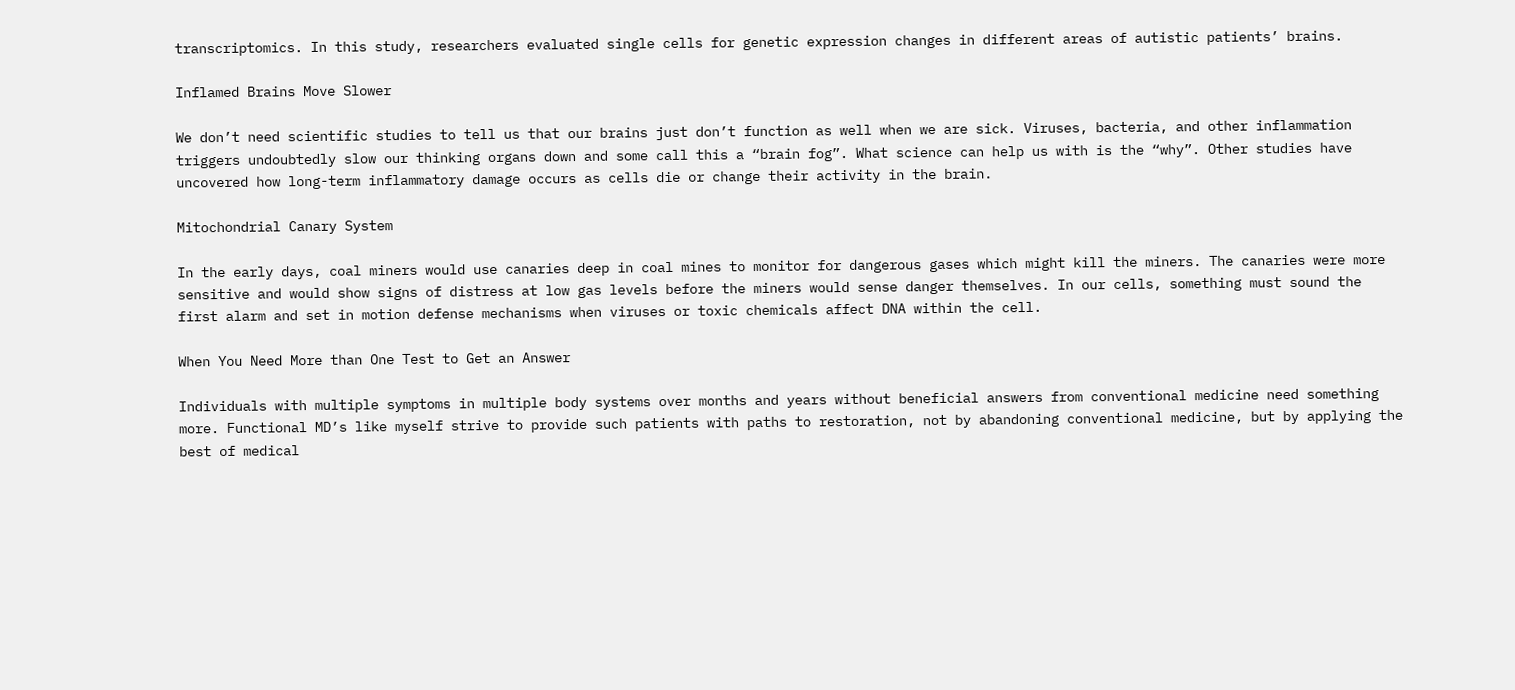transcriptomics. In this study, researchers evaluated single cells for genetic expression changes in different areas of autistic patients’ brains.

Inflamed Brains Move Slower

We don’t need scientific studies to tell us that our brains just don’t function as well when we are sick. Viruses, bacteria, and other inflammation triggers undoubtedly slow our thinking organs down and some call this a “brain fog”. What science can help us with is the “why”. Other studies have uncovered how long-term inflammatory damage occurs as cells die or change their activity in the brain.

Mitochondrial Canary System

In the early days, coal miners would use canaries deep in coal mines to monitor for dangerous gases which might kill the miners. The canaries were more sensitive and would show signs of distress at low gas levels before the miners would sense danger themselves. In our cells, something must sound the first alarm and set in motion defense mechanisms when viruses or toxic chemicals affect DNA within the cell.

When You Need More than One Test to Get an Answer

Individuals with multiple symptoms in multiple body systems over months and years without beneficial answers from conventional medicine need something more. Functional MD’s like myself strive to provide such patients with paths to restoration, not by abandoning conventional medicine, but by applying the best of medical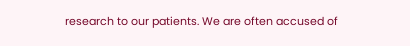research to our patients. We are often accused of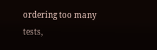ordering too many tests,